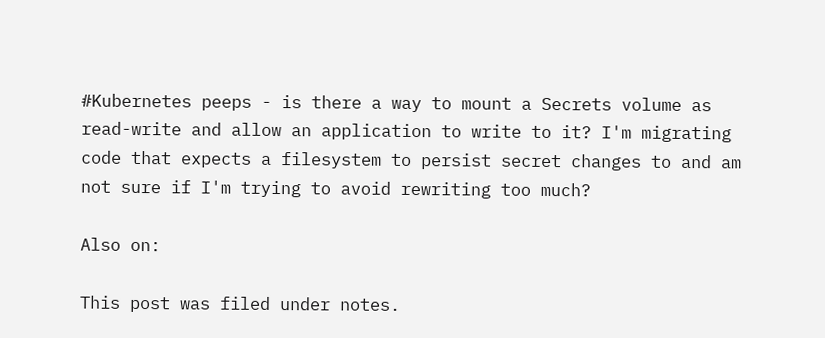#Kubernetes peeps - is there a way to mount a Secrets volume as read-write and allow an application to write to it? I'm migrating code that expects a filesystem to persist secret changes to and am not sure if I'm trying to avoid rewriting too much?

Also on:

This post was filed under notes.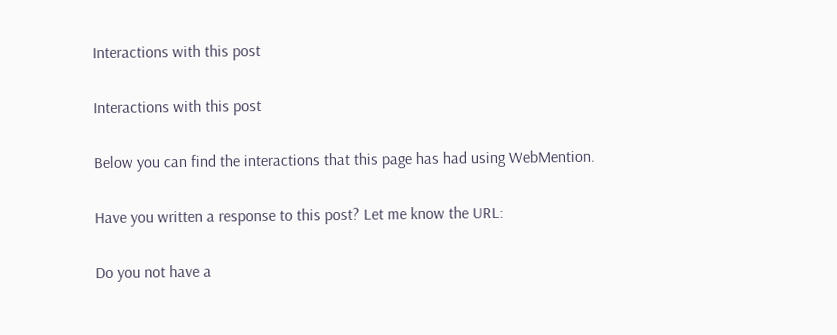Interactions with this post

Interactions with this post

Below you can find the interactions that this page has had using WebMention.

Have you written a response to this post? Let me know the URL:

Do you not have a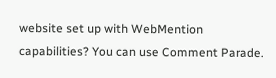website set up with WebMention capabilities? You can use Comment Parade.